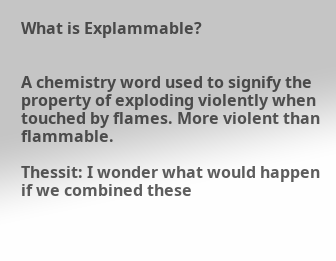What is Explammable?


A chemistry word used to signify the property of exploding violently when touched by flames. More violent than flammable.

Thessit: I wonder what would happen if we combined these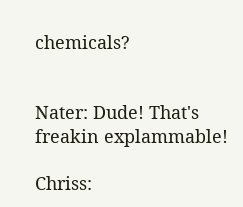chemicals?


Nater: Dude! That's freakin explammable!

Chriss: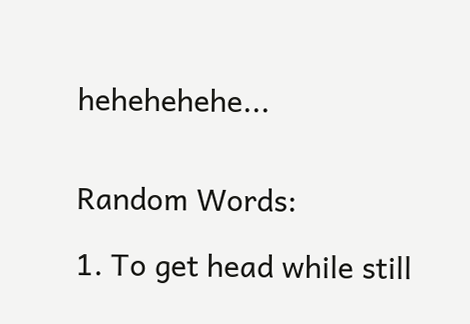hehehehehe...


Random Words:

1. To get head while still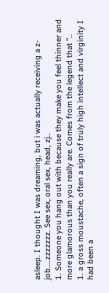asleep. I thought I was dreaming, but i was actually receiving a z-job....zzzzzzz. See sex, oral sex, head, zj..
1. Someone you hang out with because they make you feel thinner and more glamorous than you really are. Comes from the legend that "..
1. a gross moustache, often a sign of truly high intellect and virginity I had been a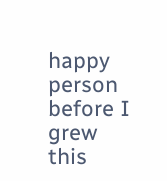happy person before I grew this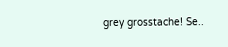grey grosstache! Se..